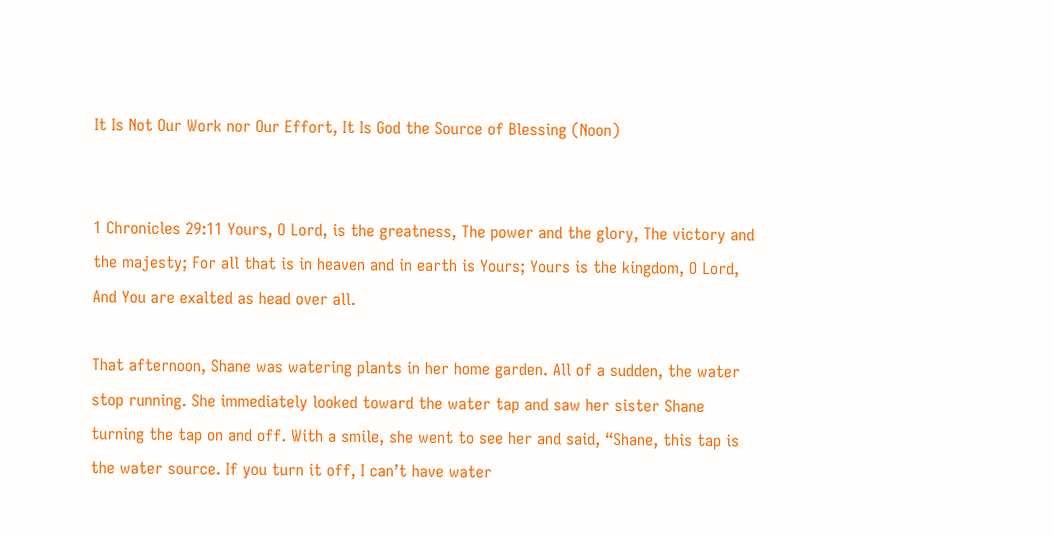It Is Not Our Work nor Our Effort, It Is God the Source of Blessing (Noon)


1 Chronicles 29:11 Yours, O Lord, is the greatness, The power and the glory, The victory and the majesty; For all that is in heaven and in earth is Yours; Yours is the kingdom, O Lord, And You are exalted as head over all.

That afternoon, Shane was watering plants in her home garden. All of a sudden, the water stop running. She immediately looked toward the water tap and saw her sister Shane turning the tap on and off. With a smile, she went to see her and said, “Shane, this tap is the water source. If you turn it off, I can’t have water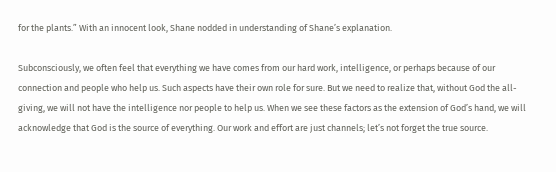for the plants.” With an innocent look, Shane nodded in understanding of Shane’s explanation.

Subconsciously, we often feel that everything we have comes from our hard work, intelligence, or perhaps because of our connection and people who help us. Such aspects have their own role for sure. But we need to realize that, without God the all-giving, we will not have the intelligence nor people to help us. When we see these factors as the extension of God’s hand, we will acknowledge that God is the source of everything. Our work and effort are just channels; let’s not forget the true source.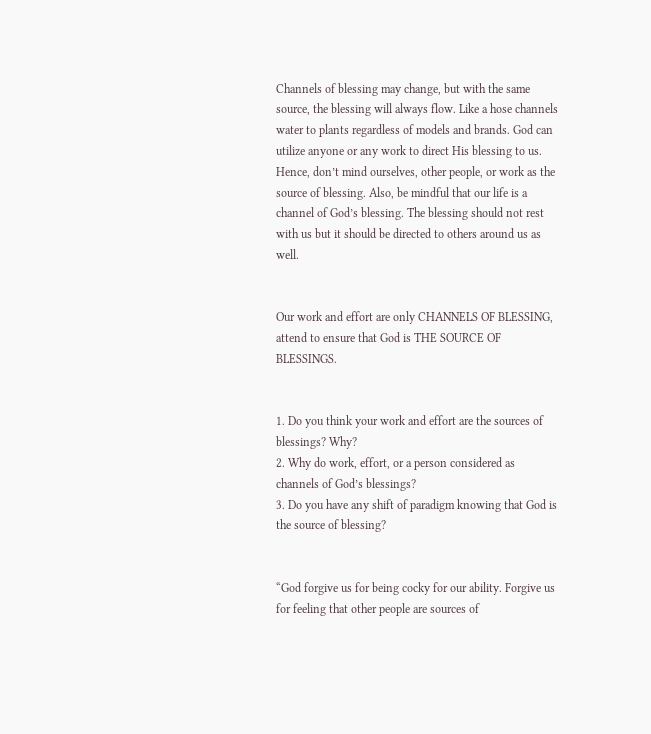Channels of blessing may change, but with the same source, the blessing will always flow. Like a hose channels water to plants regardless of models and brands. God can utilize anyone or any work to direct His blessing to us. Hence, don’t mind ourselves, other people, or work as the source of blessing. Also, be mindful that our life is a channel of God’s blessing. The blessing should not rest with us but it should be directed to others around us as well.


Our work and effort are only CHANNELS OF BLESSING, attend to ensure that God is THE SOURCE OF BLESSINGS.


1. Do you think your work and effort are the sources of blessings? Why?
2. Why do work, effort, or a person considered as channels of God’s blessings?
3. Do you have any shift of paradigm knowing that God is the source of blessing?


“God forgive us for being cocky for our ability. Forgive us for feeling that other people are sources of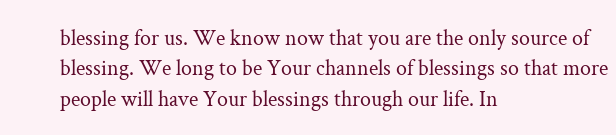blessing for us. We know now that you are the only source of blessing. We long to be Your channels of blessings so that more people will have Your blessings through our life. In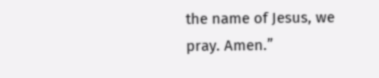the name of Jesus, we pray. Amen.”